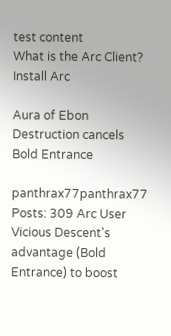test content
What is the Arc Client?
Install Arc

Aura of Ebon Destruction cancels Bold Entrance

panthrax77panthrax77 Posts: 309 Arc User
Vicious Descent's advantage (Bold Entrance) to boost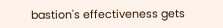bastion's effectiveness gets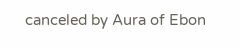canceled by Aura of Ebon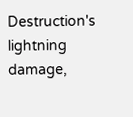Destruction's lightning damage,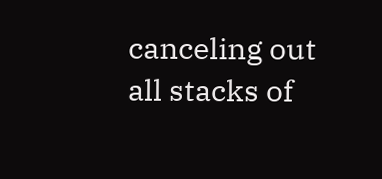canceling out all stacks of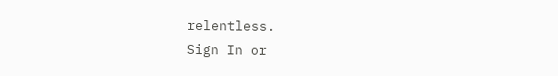relentless.
Sign In or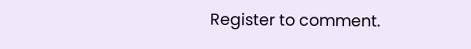Register to comment.